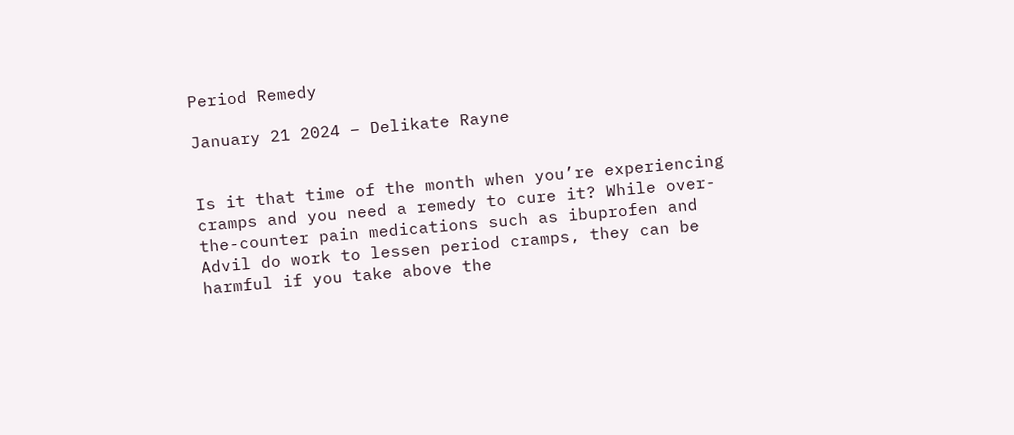Period Remedy

January 21 2024 – Delikate Rayne


Is it that time of the month when you’re experiencing cramps and you need a remedy to cure it? While over-the-counter pain medications such as ibuprofen and Advil do work to lessen period cramps, they can be harmful if you take above the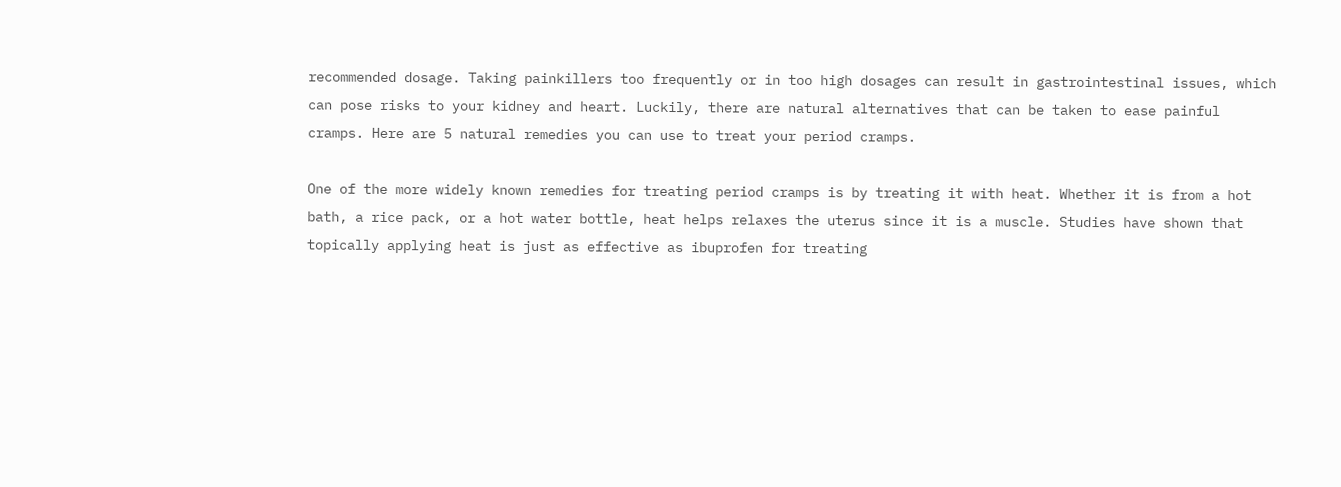recommended dosage. Taking painkillers too frequently or in too high dosages can result in gastrointestinal issues, which can pose risks to your kidney and heart. Luckily, there are natural alternatives that can be taken to ease painful cramps. Here are 5 natural remedies you can use to treat your period cramps.

One of the more widely known remedies for treating period cramps is by treating it with heat. Whether it is from a hot bath, a rice pack, or a hot water bottle, heat helps relaxes the uterus since it is a muscle. Studies have shown that topically applying heat is just as effective as ibuprofen for treating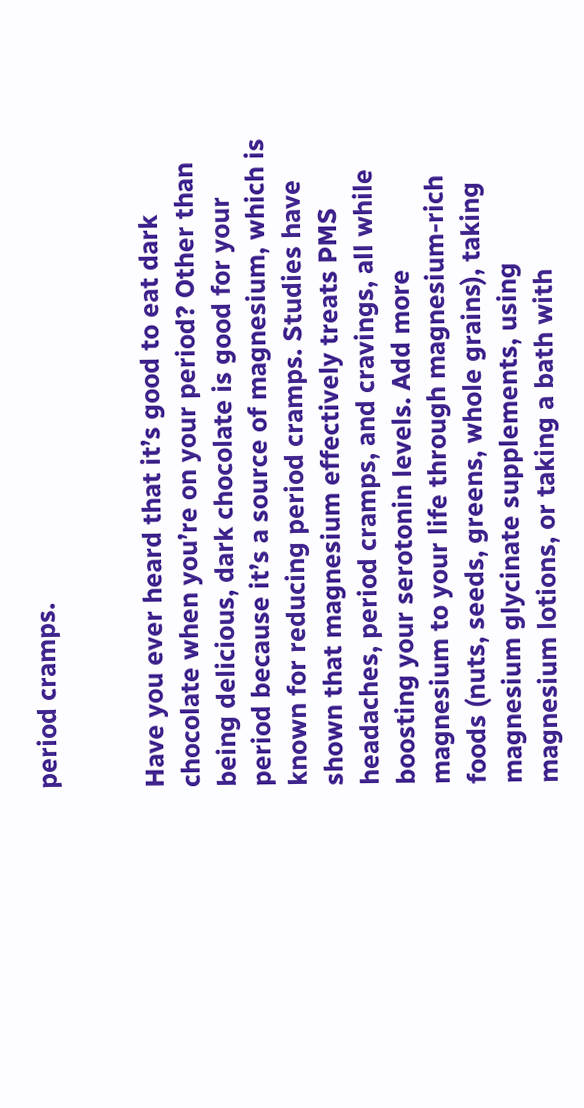period cramps.


Have you ever heard that it’s good to eat dark chocolate when you’re on your period? Other than being delicious, dark chocolate is good for your period because it’s a source of magnesium, which is known for reducing period cramps. Studies have shown that magnesium effectively treats PMS headaches, period cramps, and cravings, all while boosting your serotonin levels. Add more magnesium to your life through magnesium-rich foods (nuts, seeds, greens, whole grains), taking magnesium glycinate supplements, using magnesium lotions, or taking a bath with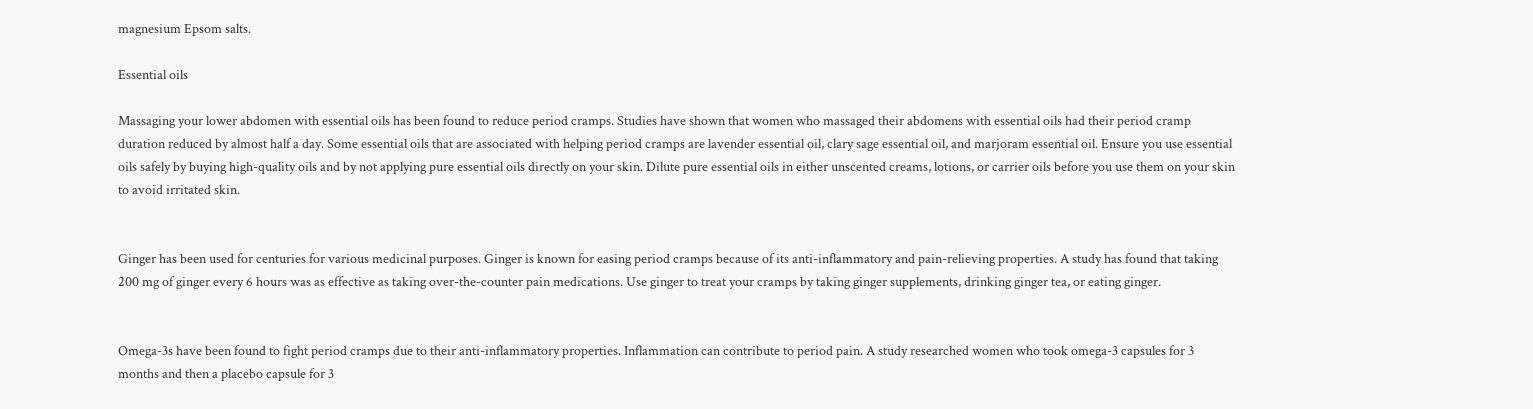magnesium Epsom salts.

Essential oils

Massaging your lower abdomen with essential oils has been found to reduce period cramps. Studies have shown that women who massaged their abdomens with essential oils had their period cramp duration reduced by almost half a day. Some essential oils that are associated with helping period cramps are lavender essential oil, clary sage essential oil, and marjoram essential oil. Ensure you use essential oils safely by buying high-quality oils and by not applying pure essential oils directly on your skin. Dilute pure essential oils in either unscented creams, lotions, or carrier oils before you use them on your skin to avoid irritated skin.


Ginger has been used for centuries for various medicinal purposes. Ginger is known for easing period cramps because of its anti-inflammatory and pain-relieving properties. A study has found that taking 200 mg of ginger every 6 hours was as effective as taking over-the-counter pain medications. Use ginger to treat your cramps by taking ginger supplements, drinking ginger tea, or eating ginger.


Omega-3s have been found to fight period cramps due to their anti-inflammatory properties. Inflammation can contribute to period pain. A study researched women who took omega-3 capsules for 3 months and then a placebo capsule for 3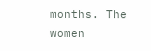months. The women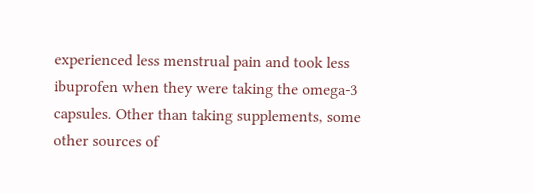experienced less menstrual pain and took less ibuprofen when they were taking the omega-3 capsules. Other than taking supplements, some other sources of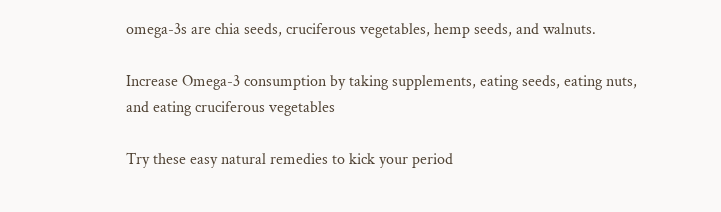omega-3s are chia seeds, cruciferous vegetables, hemp seeds, and walnuts.

Increase Omega-3 consumption by taking supplements, eating seeds, eating nuts, and eating cruciferous vegetables

Try these easy natural remedies to kick your period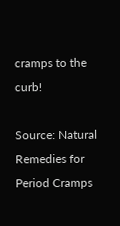cramps to the curb!

Source: Natural Remedies for Period Cramps